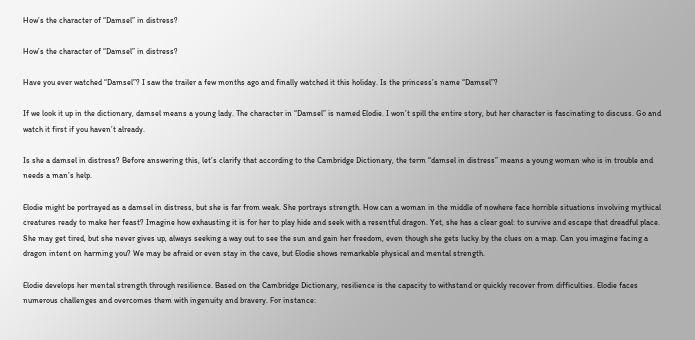How’s the character of “Damsel” in distress?

How’s the character of “Damsel” in distress?

Have you ever watched “Damsel”? I saw the trailer a few months ago and finally watched it this holiday. Is the princess’s name “Damsel”?

If we look it up in the dictionary, damsel means a young lady. The character in “Damsel” is named Elodie. I won’t spill the entire story, but her character is fascinating to discuss. Go and watch it first if you haven’t already.

Is she a damsel in distress? Before answering this, let’s clarify that according to the Cambridge Dictionary, the term “damsel in distress” means a young woman who is in trouble and needs a man’s help.

Elodie might be portrayed as a damsel in distress, but she is far from weak. She portrays strength. How can a woman in the middle of nowhere face horrible situations involving mythical creatures ready to make her feast? Imagine how exhausting it is for her to play hide and seek with a resentful dragon. Yet, she has a clear goal: to survive and escape that dreadful place. She may get tired, but she never gives up, always seeking a way out to see the sun and gain her freedom, even though she gets lucky by the clues on a map. Can you imagine facing a dragon intent on harming you? We may be afraid or even stay in the cave, but Elodie shows remarkable physical and mental strength.

Elodie develops her mental strength through resilience. Based on the Cambridge Dictionary, resilience is the capacity to withstand or quickly recover from difficulties. Elodie faces numerous challenges and overcomes them with ingenuity and bravery. For instance: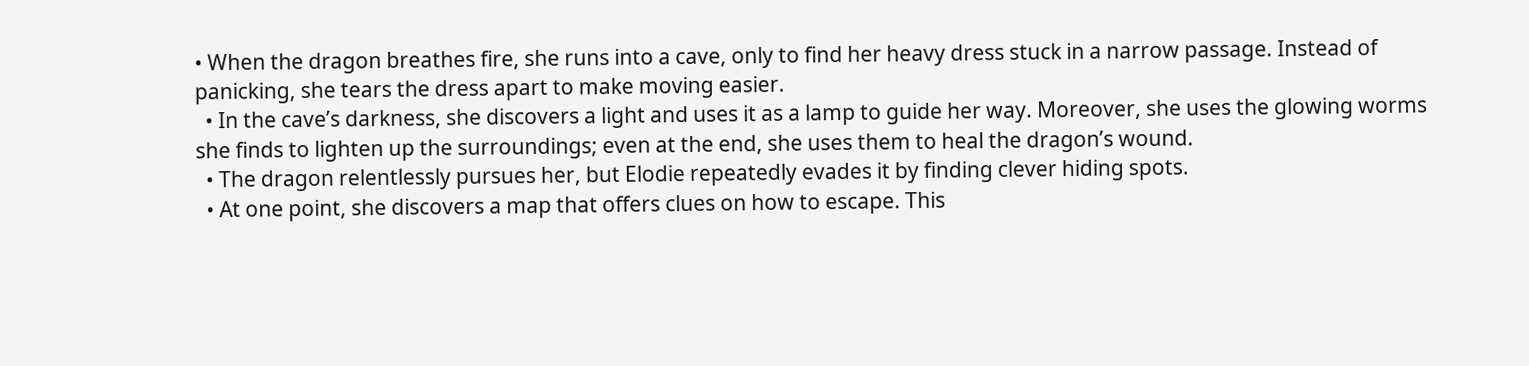• When the dragon breathes fire, she runs into a cave, only to find her heavy dress stuck in a narrow passage. Instead of panicking, she tears the dress apart to make moving easier.
  • In the cave’s darkness, she discovers a light and uses it as a lamp to guide her way. Moreover, she uses the glowing worms she finds to lighten up the surroundings; even at the end, she uses them to heal the dragon’s wound.
  • The dragon relentlessly pursues her, but Elodie repeatedly evades it by finding clever hiding spots.
  • At one point, she discovers a map that offers clues on how to escape. This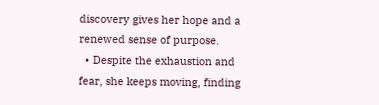discovery gives her hope and a renewed sense of purpose.
  • Despite the exhaustion and fear, she keeps moving, finding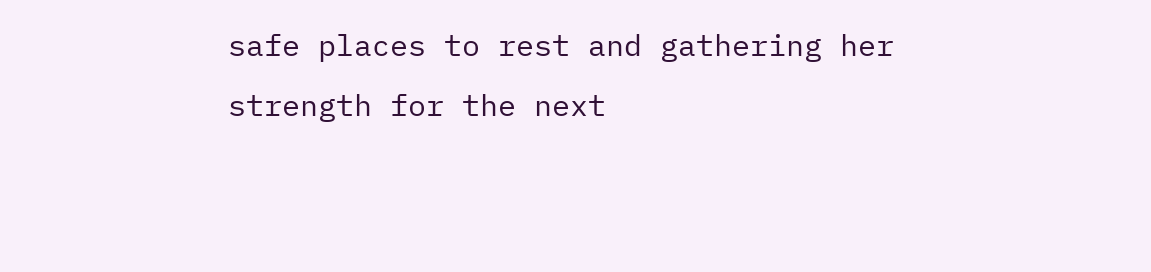safe places to rest and gathering her strength for the next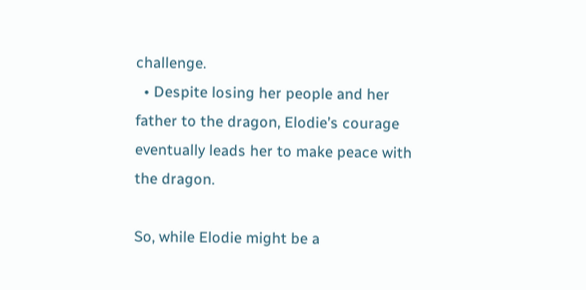challenge.
  • Despite losing her people and her father to the dragon, Elodie’s courage eventually leads her to make peace with the dragon.

So, while Elodie might be a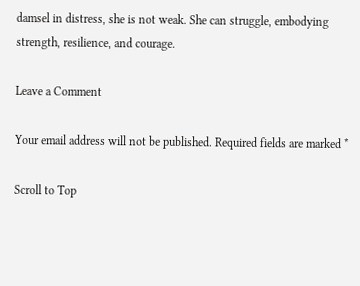damsel in distress, she is not weak. She can struggle, embodying strength, resilience, and courage.

Leave a Comment

Your email address will not be published. Required fields are marked *

Scroll to Top